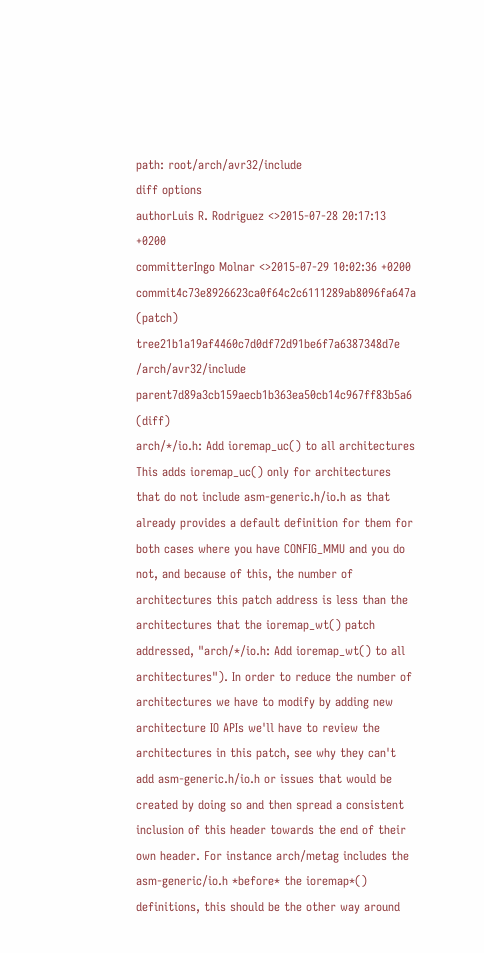path: root/arch/avr32/include
diff options
authorLuis R. Rodriguez <>2015-07-28 20:17:13 +0200
committerIngo Molnar <>2015-07-29 10:02:36 +0200
commit4c73e8926623ca0f64c2c6111289ab8096fa647a (patch)
tree21b1a19af4460c7d0df72d91be6f7a6387348d7e /arch/avr32/include
parent7d89a3cb159aecb1b363ea50cb14c967ff83b5a6 (diff)
arch/*/io.h: Add ioremap_uc() to all architectures
This adds ioremap_uc() only for architectures that do not include asm-generic.h/io.h as that already provides a default definition for them for both cases where you have CONFIG_MMU and you do not, and because of this, the number of architectures this patch address is less than the architectures that the ioremap_wt() patch addressed, "arch/*/io.h: Add ioremap_wt() to all architectures"). In order to reduce the number of architectures we have to modify by adding new architecture IO APIs we'll have to review the architectures in this patch, see why they can't add asm-generic.h/io.h or issues that would be created by doing so and then spread a consistent inclusion of this header towards the end of their own header. For instance arch/metag includes the asm-generic/io.h *before* the ioremap*() definitions, this should be the other way around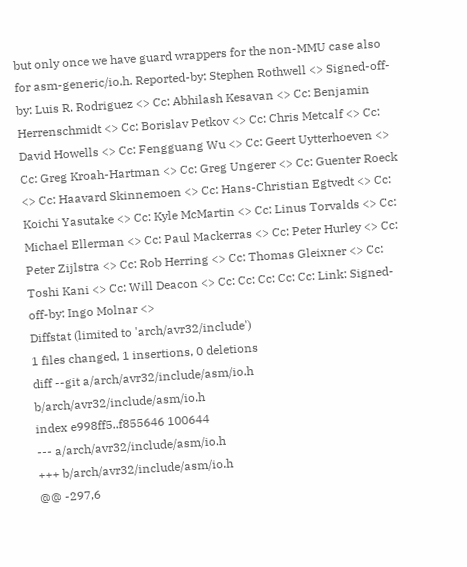but only once we have guard wrappers for the non-MMU case also for asm-generic/io.h. Reported-by: Stephen Rothwell <> Signed-off-by: Luis R. Rodriguez <> Cc: Abhilash Kesavan <> Cc: Benjamin Herrenschmidt <> Cc: Borislav Petkov <> Cc: Chris Metcalf <> Cc: David Howells <> Cc: Fengguang Wu <> Cc: Geert Uytterhoeven <> Cc: Greg Kroah-Hartman <> Cc: Greg Ungerer <> Cc: Guenter Roeck <> Cc: Haavard Skinnemoen <> Cc: Hans-Christian Egtvedt <> Cc: Koichi Yasutake <> Cc: Kyle McMartin <> Cc: Linus Torvalds <> Cc: Michael Ellerman <> Cc: Paul Mackerras <> Cc: Peter Hurley <> Cc: Peter Zijlstra <> Cc: Rob Herring <> Cc: Thomas Gleixner <> Cc: Toshi Kani <> Cc: Will Deacon <> Cc: Cc: Cc: Cc: Cc: Link: Signed-off-by: Ingo Molnar <>
Diffstat (limited to 'arch/avr32/include')
1 files changed, 1 insertions, 0 deletions
diff --git a/arch/avr32/include/asm/io.h b/arch/avr32/include/asm/io.h
index e998ff5..f855646 100644
--- a/arch/avr32/include/asm/io.h
+++ b/arch/avr32/include/asm/io.h
@@ -297,6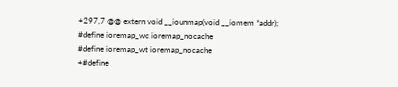+297,7 @@ extern void __iounmap(void __iomem *addr);
#define ioremap_wc ioremap_nocache
#define ioremap_wt ioremap_nocache
+#define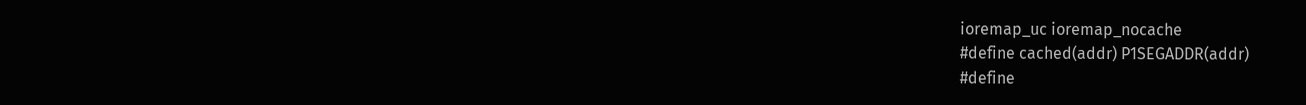ioremap_uc ioremap_nocache
#define cached(addr) P1SEGADDR(addr)
#define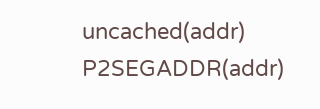uncached(addr) P2SEGADDR(addr)